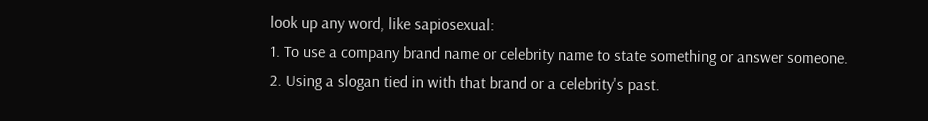look up any word, like sapiosexual:
1. To use a company brand name or celebrity name to state something or answer someone.
2. Using a slogan tied in with that brand or a celebrity's past.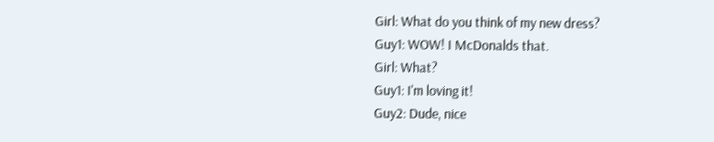Girl: What do you think of my new dress?
Guy1: WOW! I McDonalds that.
Girl: What?
Guy1: I'm loving it!
Guy2: Dude, nice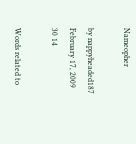Nameopher

by nappyheaded187 February 17, 2009
30 14

Words related to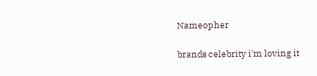Nameopher

brands celebrity i'm loving it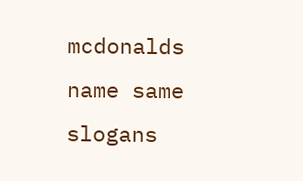mcdonalds name same slogans